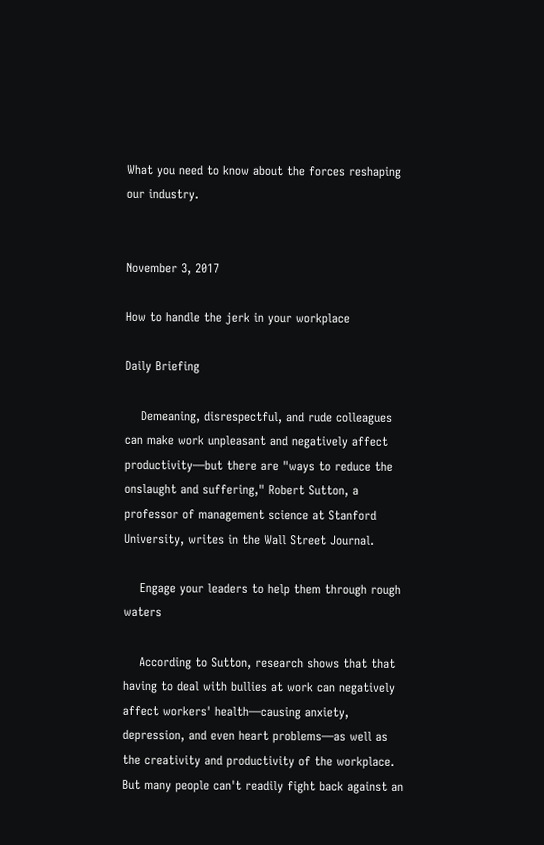What you need to know about the forces reshaping our industry.


November 3, 2017

How to handle the jerk in your workplace

Daily Briefing

    Demeaning, disrespectful, and rude colleagues can make work unpleasant and negatively affect productivity—but there are "ways to reduce the onslaught and suffering," Robert Sutton, a professor of management science at Stanford University, writes in the Wall Street Journal.

    Engage your leaders to help them through rough waters

    According to Sutton, research shows that that having to deal with bullies at work can negatively affect workers' health—causing anxiety, depression, and even heart problems—as well as the creativity and productivity of the workplace. But many people can't readily fight back against an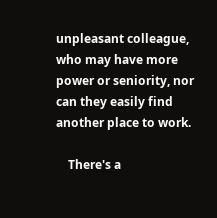unpleasant colleague, who may have more power or seniority, nor can they easily find another place to work.

    There's a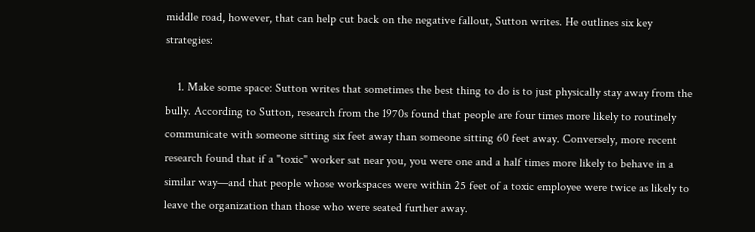middle road, however, that can help cut back on the negative fallout, Sutton writes. He outlines six key strategies:

    1. Make some space: Sutton writes that sometimes the best thing to do is to just physically stay away from the bully. According to Sutton, research from the 1970s found that people are four times more likely to routinely communicate with someone sitting six feet away than someone sitting 60 feet away. Conversely, more recent research found that if a "toxic" worker sat near you, you were one and a half times more likely to behave in a similar way—and that people whose workspaces were within 25 feet of a toxic employee were twice as likely to leave the organization than those who were seated further away.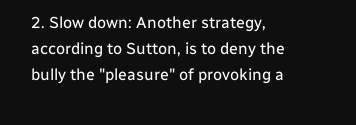2. Slow down: Another strategy, according to Sutton, is to deny the bully the "pleasure" of provoking a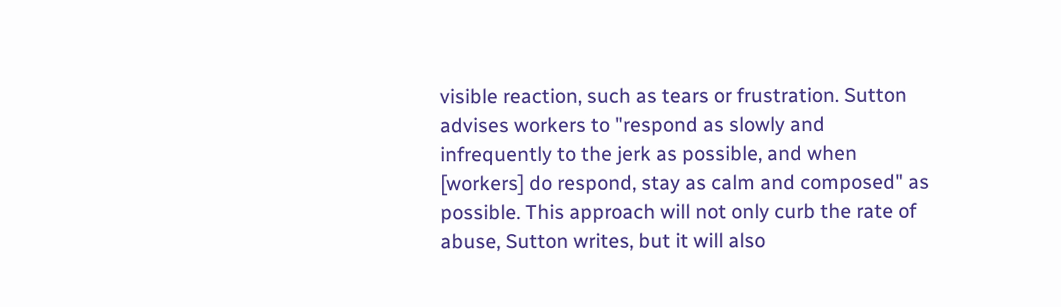visible reaction, such as tears or frustration. Sutton advises workers to "respond as slowly and infrequently to the jerk as possible, and when [workers] do respond, stay as calm and composed" as possible. This approach will not only curb the rate of abuse, Sutton writes, but it will also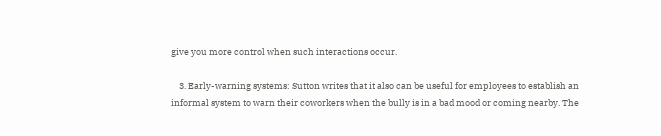give you more control when such interactions occur.

    3. Early-warning systems: Sutton writes that it also can be useful for employees to establish an informal system to warn their coworkers when the bully is in a bad mood or coming nearby. The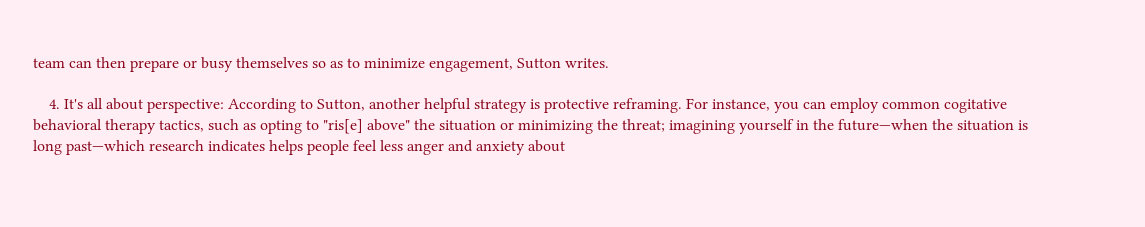team can then prepare or busy themselves so as to minimize engagement, Sutton writes.

    4. It's all about perspective: According to Sutton, another helpful strategy is protective reframing. For instance, you can employ common cogitative behavioral therapy tactics, such as opting to "ris[e] above" the situation or minimizing the threat; imagining yourself in the future—when the situation is long past—which research indicates helps people feel less anger and anxiety about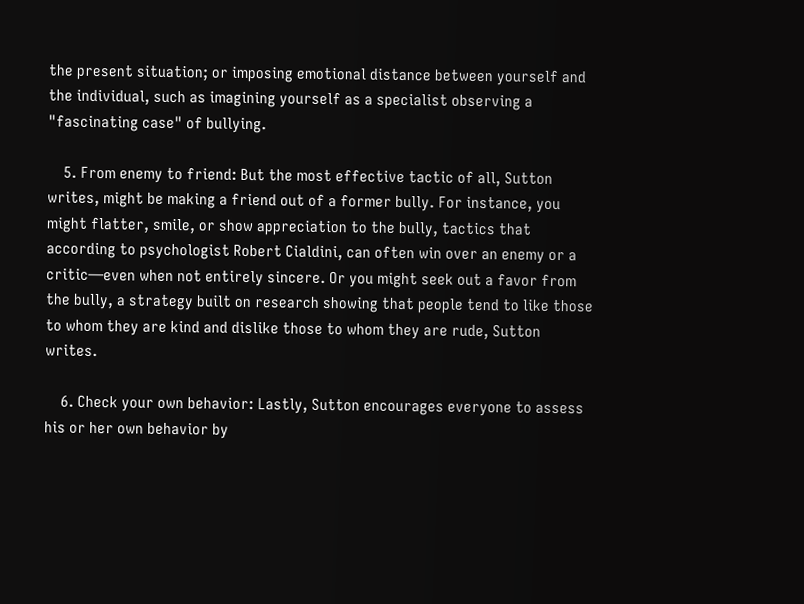the present situation; or imposing emotional distance between yourself and the individual, such as imagining yourself as a specialist observing a "fascinating case" of bullying.

    5. From enemy to friend: But the most effective tactic of all, Sutton writes, might be making a friend out of a former bully. For instance, you might flatter, smile, or show appreciation to the bully, tactics that according to psychologist Robert Cialdini, can often win over an enemy or a critic—even when not entirely sincere. Or you might seek out a favor from the bully, a strategy built on research showing that people tend to like those to whom they are kind and dislike those to whom they are rude, Sutton writes.

    6. Check your own behavior: Lastly, Sutton encourages everyone to assess his or her own behavior by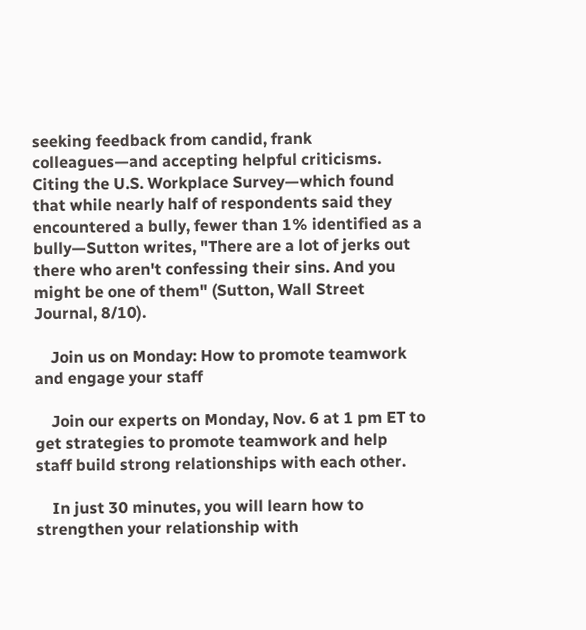seeking feedback from candid, frank colleagues—and accepting helpful criticisms. Citing the U.S. Workplace Survey—which found that while nearly half of respondents said they encountered a bully, fewer than 1% identified as a bully—Sutton writes, "There are a lot of jerks out there who aren't confessing their sins. And you might be one of them" (Sutton, Wall Street Journal, 8/10).

    Join us on Monday: How to promote teamwork and engage your staff

    Join our experts on Monday, Nov. 6 at 1 pm ET to get strategies to promote teamwork and help staff build strong relationships with each other.

    In just 30 minutes, you will learn how to strengthen your relationship with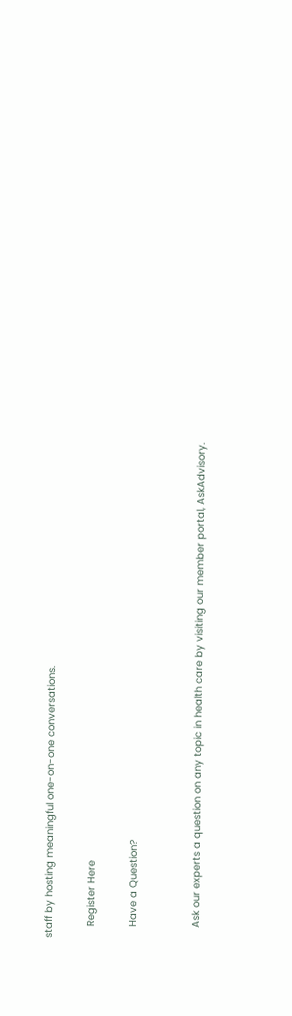staff by hosting meaningful one-on-one conversations.

    Register Here

    Have a Question?


    Ask our experts a question on any topic in health care by visiting our member portal, AskAdvisory.